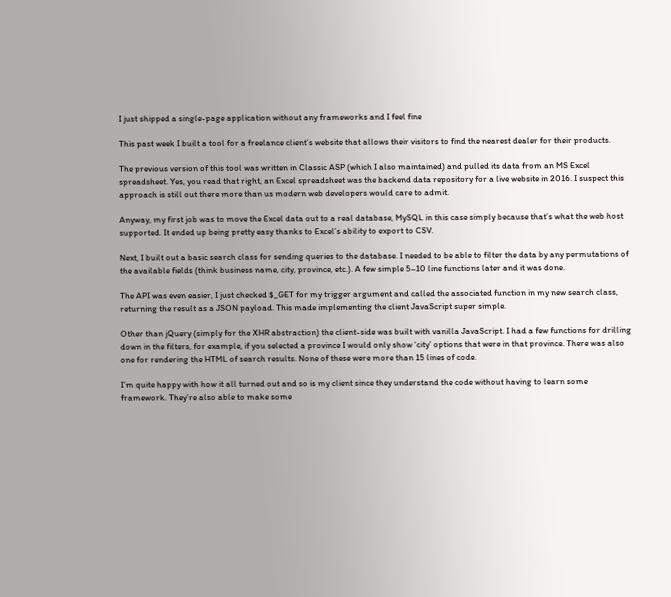I just shipped a single-page application without any frameworks and I feel fine

This past week I built a tool for a freelance client’s website that allows their visitors to find the nearest dealer for their products.

The previous version of this tool was written in Classic ASP (which I also maintained) and pulled its data from an MS Excel spreadsheet. Yes, you read that right, an Excel spreadsheet was the backend data repository for a live website in 2016. I suspect this approach is still out there more than us modern web developers would care to admit.

Anyway, my first job was to move the Excel data out to a real database, MySQL in this case simply because that’s what the web host supported. It ended up being pretty easy thanks to Excel’s ability to export to CSV.

Next, I built out a basic search class for sending queries to the database. I needed to be able to filter the data by any permutations of the available fields (think business name, city, province, etc.). A few simple 5–10 line functions later and it was done.

The API was even easier, I just checked $_GET for my trigger argument and called the associated function in my new search class, returning the result as a JSON payload. This made implementing the client JavaScript super simple.

Other than jQuery (simply for the XHR abstraction) the client-side was built with vanilla JavaScript. I had a few functions for drilling down in the filters, for example, if you selected a province I would only show ‘city’ options that were in that province. There was also one for rendering the HTML of search results. None of these were more than 15 lines of code.

I’m quite happy with how it all turned out and so is my client since they understand the code without having to learn some framework. They’re also able to make some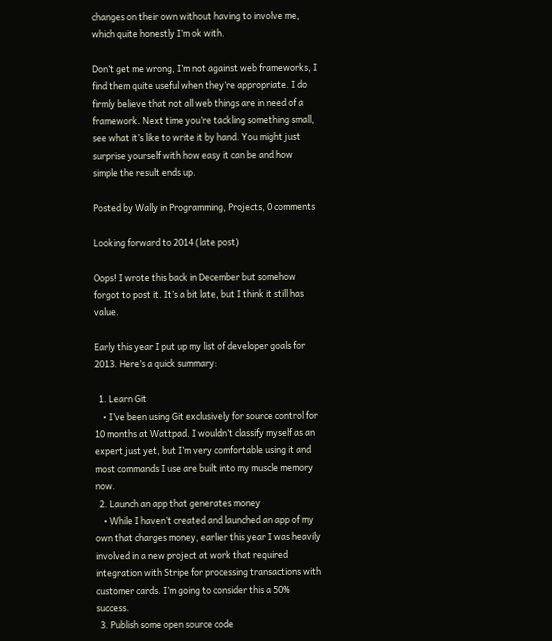changes on their own without having to involve me, which quite honestly I’m ok with.

Don’t get me wrong, I’m not against web frameworks, I find them quite useful when they’re appropriate. I do firmly believe that not all web things are in need of a framework. Next time you’re tackling something small, see what it’s like to write it by hand. You might just surprise yourself with how easy it can be and how simple the result ends up.

Posted by Wally in Programming, Projects, 0 comments

Looking forward to 2014 (late post)

Oops! I wrote this back in December but somehow forgot to post it. It’s a bit late, but I think it still has value.

Early this year I put up my list of developer goals for 2013. Here’s a quick summary:

  1. Learn Git
    • I’ve been using Git exclusively for source control for 10 months at Wattpad. I wouldn’t classify myself as an expert just yet, but I’m very comfortable using it and most commands I use are built into my muscle memory now.
  2. Launch an app that generates money
    • While I haven’t created and launched an app of my own that charges money, earlier this year I was heavily involved in a new project at work that required integration with Stripe for processing transactions with customer cards. I’m going to consider this a 50% success.
  3. Publish some open source code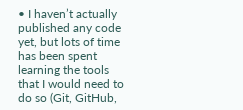• I haven’t actually published any code yet, but lots of time has been spent learning the tools that I would need to do so (Git, GitHub,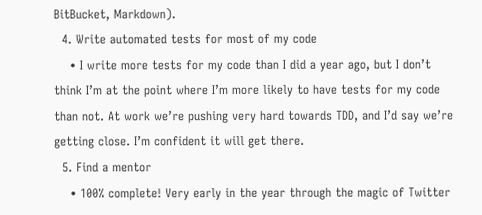BitBucket, Markdown).
  4. Write automated tests for most of my code
    • I write more tests for my code than I did a year ago, but I don’t think I’m at the point where I’m more likely to have tests for my code than not. At work we’re pushing very hard towards TDD, and I’d say we’re getting close. I’m confident it will get there.
  5. Find a mentor
    • 100% complete! Very early in the year through the magic of Twitter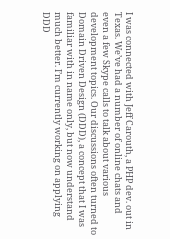I was connected with Jeff Carouth, a PHP dev. out in Texas. We’ve had a number of online chats and even a few Skype calls to talk about various development topics. Our discussions often turned to Domain Driven Design (DDD), a concept that I was familiar with in name only, but now understand much better. I’m currently working on applying DDD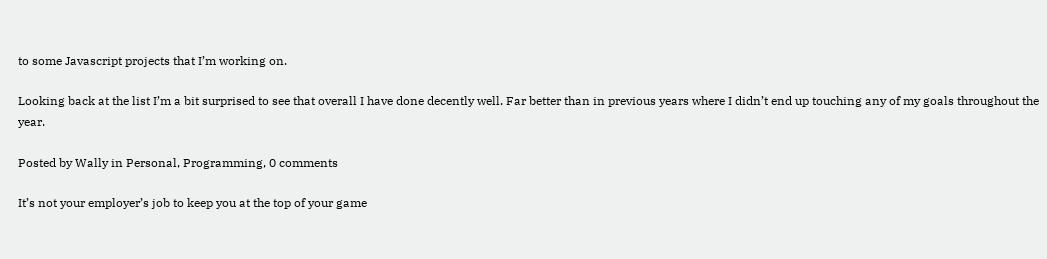to some Javascript projects that I’m working on.

Looking back at the list I’m a bit surprised to see that overall I have done decently well. Far better than in previous years where I didn’t end up touching any of my goals throughout the year.

Posted by Wally in Personal, Programming, 0 comments

It’s not your employer’s job to keep you at the top of your game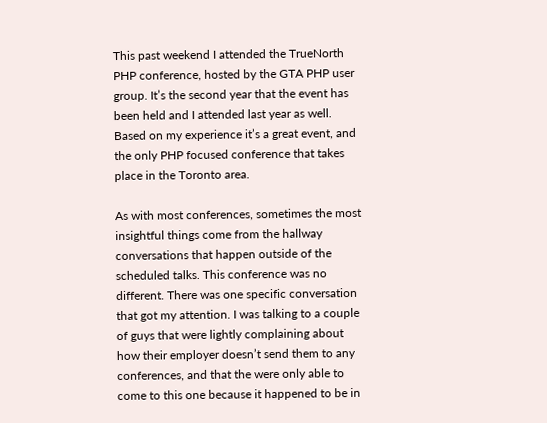This past weekend I attended the TrueNorth PHP conference, hosted by the GTA PHP user group. It’s the second year that the event has been held and I attended last year as well. Based on my experience it’s a great event, and the only PHP focused conference that takes place in the Toronto area.

As with most conferences, sometimes the most insightful things come from the hallway conversations that happen outside of the scheduled talks. This conference was no different. There was one specific conversation that got my attention. I was talking to a couple of guys that were lightly complaining about how their employer doesn’t send them to any conferences, and that the were only able to come to this one because it happened to be in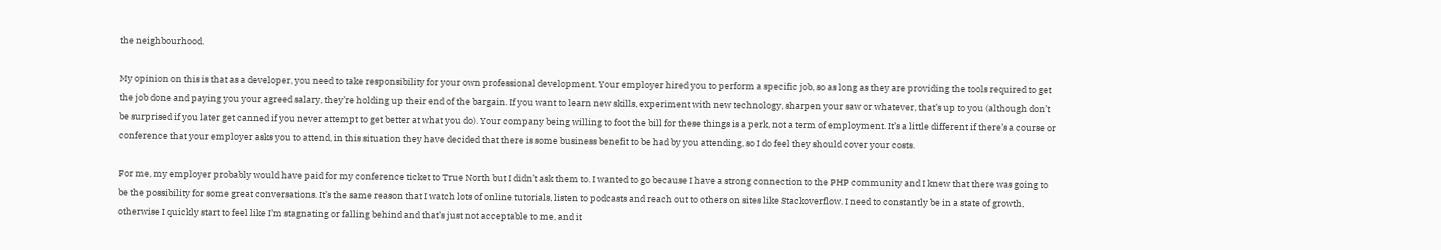the neighbourhood.

My opinion on this is that as a developer, you need to take responsibility for your own professional development. Your employer hired you to perform a specific job, so as long as they are providing the tools required to get the job done and paying you your agreed salary, they’re holding up their end of the bargain. If you want to learn new skills, experiment with new technology, sharpen your saw or whatever, that’s up to you (although don’t be surprised if you later get canned if you never attempt to get better at what you do). Your company being willing to foot the bill for these things is a perk, not a term of employment. It’s a little different if there’s a course or conference that your employer asks you to attend, in this situation they have decided that there is some business benefit to be had by you attending, so I do feel they should cover your costs.

For me, my employer probably would have paid for my conference ticket to True North but I didn’t ask them to. I wanted to go because I have a strong connection to the PHP community and I knew that there was going to be the possibility for some great conversations. It’s the same reason that I watch lots of online tutorials, listen to podcasts and reach out to others on sites like Stackoverflow. I need to constantly be in a state of growth, otherwise I quickly start to feel like I’m stagnating or falling behind and that’s just not acceptable to me, and it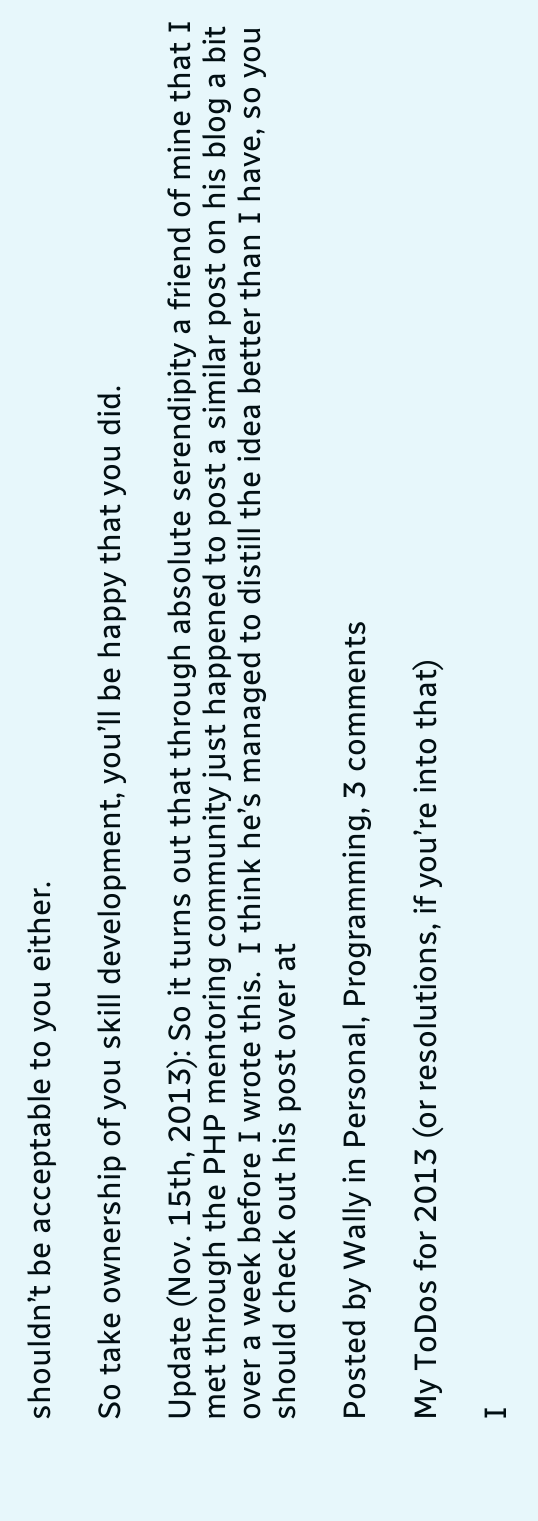shouldn’t be acceptable to you either.

So take ownership of you skill development, you’ll be happy that you did.

Update (Nov. 15th, 2013): So it turns out that through absolute serendipity a friend of mine that I met through the PHP mentoring community just happened to post a similar post on his blog a bit over a week before I wrote this.  I think he’s managed to distill the idea better than I have, so you should check out his post over at

Posted by Wally in Personal, Programming, 3 comments

My ToDos for 2013 (or resolutions, if you’re into that)

I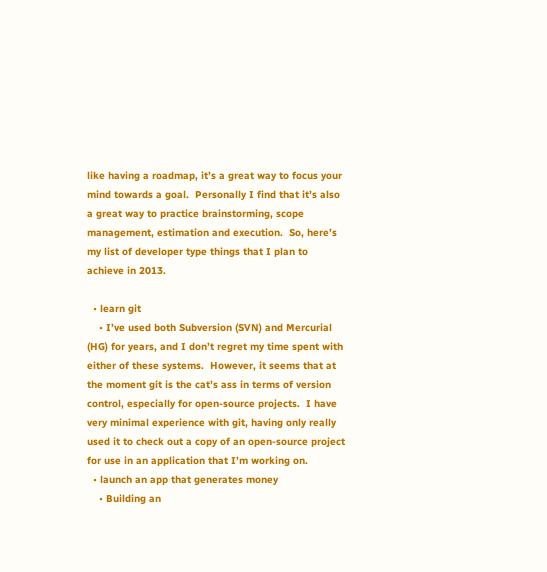like having a roadmap, it’s a great way to focus your mind towards a goal.  Personally I find that it’s also a great way to practice brainstorming, scope management, estimation and execution.  So, here’s my list of developer type things that I plan to achieve in 2013.

  • learn git
    • I’ve used both Subversion (SVN) and Mercurial (HG) for years, and I don’t regret my time spent with either of these systems.  However, it seems that at the moment git is the cat’s ass in terms of version control, especially for open-source projects.  I have very minimal experience with git, having only really used it to check out a copy of an open-source project for use in an application that I’m working on.
  • launch an app that generates money
    • Building an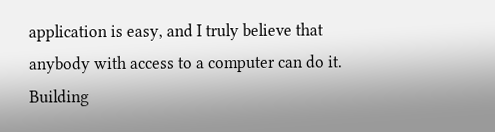application is easy, and I truly believe that anybody with access to a computer can do it.  Building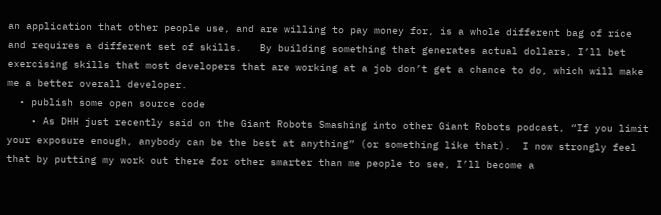an application that other people use, and are willing to pay money for, is a whole different bag of rice and requires a different set of skills.   By building something that generates actual dollars, I’ll bet exercising skills that most developers that are working at a job don’t get a chance to do, which will make me a better overall developer.
  • publish some open source code
    • As DHH just recently said on the Giant Robots Smashing into other Giant Robots podcast, “If you limit your exposure enough, anybody can be the best at anything” (or something like that).  I now strongly feel that by putting my work out there for other smarter than me people to see, I’ll become a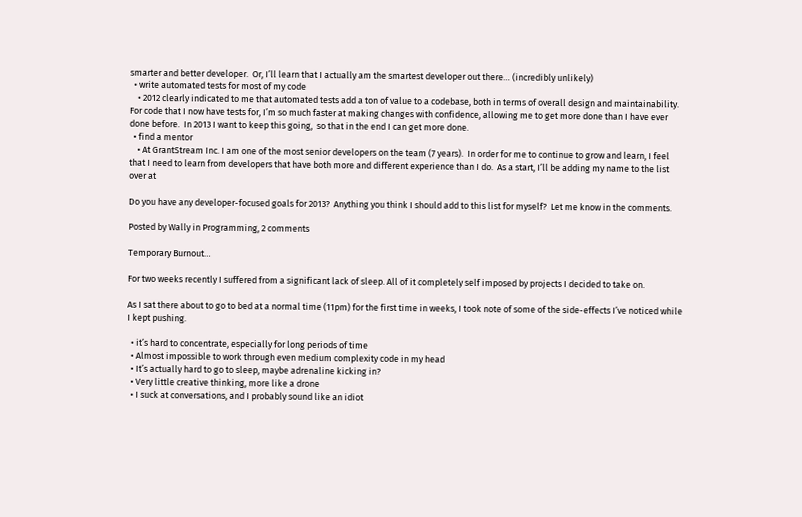smarter and better developer.  Or, I’ll learn that I actually am the smartest developer out there… (incredibly unlikely)
  • write automated tests for most of my code
    • 2012 clearly indicated to me that automated tests add a ton of value to a codebase, both in terms of overall design and maintainability.  For code that I now have tests for, I’m so much faster at making changes with confidence, allowing me to get more done than I have ever done before.  In 2013 I want to keep this going,  so that in the end I can get more done.
  • find a mentor
    • At GrantStream Inc. I am one of the most senior developers on the team (7 years).  In order for me to continue to grow and learn, I feel that I need to learn from developers that have both more and different experience than I do.  As a start, I’ll be adding my name to the list over at

Do you have any developer-focused goals for 2013?  Anything you think I should add to this list for myself?  Let me know in the comments.

Posted by Wally in Programming, 2 comments

Temporary Burnout…

For two weeks recently I suffered from a significant lack of sleep. All of it completely self imposed by projects I decided to take on.

As I sat there about to go to bed at a normal time (11pm) for the first time in weeks, I took note of some of the side-effects I’ve noticed while I kept pushing.

  • it’s hard to concentrate, especially for long periods of time
  • Almost impossible to work through even medium complexity code in my head
  • It’s actually hard to go to sleep, maybe adrenaline kicking in?
  • Very little creative thinking, more like a drone
  • I suck at conversations, and I probably sound like an idiot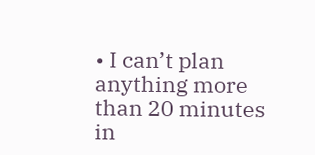• I can’t plan anything more than 20 minutes in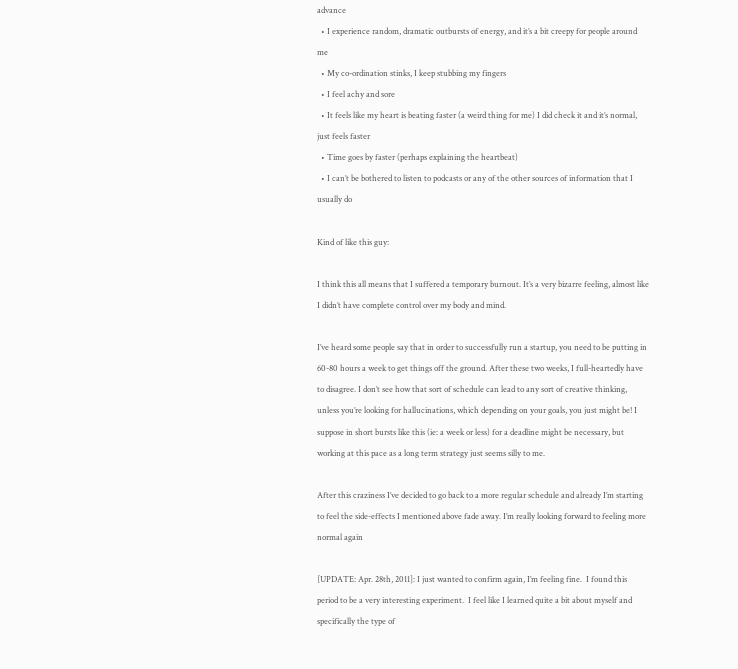advance
  • I experience random, dramatic outbursts of energy, and it’s a bit creepy for people around me
  • My co-ordination stinks, I keep stubbing my fingers
  • I feel achy and sore
  • It feels like my heart is beating faster (a weird thing for me) I did check it and it’s normal, just feels faster
  • Time goes by faster (perhaps explaining the heartbeat)
  • I can’t be bothered to listen to podcasts or any of the other sources of information that I usually do

Kind of like this guy:

I think this all means that I suffered a temporary burnout. It’s a very bizarre feeling, almost like I didn’t have complete control over my body and mind.

I’ve heard some people say that in order to successfully run a startup, you need to be putting in 60-80 hours a week to get things off the ground. After these two weeks, I full-heartedly have to disagree. I don’t see how that sort of schedule can lead to any sort of creative thinking, unless you’re looking for hallucinations, which depending on your goals, you just might be! I suppose in short bursts like this (ie: a week or less) for a deadline might be necessary, but working at this pace as a long term strategy just seems silly to me.

After this craziness I’ve decided to go back to a more regular schedule and already I’m starting to feel the side-effects I mentioned above fade away. I’m really looking forward to feeling more normal again

[UPDATE: Apr. 28th, 2011]: I just wanted to confirm again, I’m feeling fine.  I found this period to be a very interesting experiment.  I feel like I learned quite a bit about myself and specifically the type of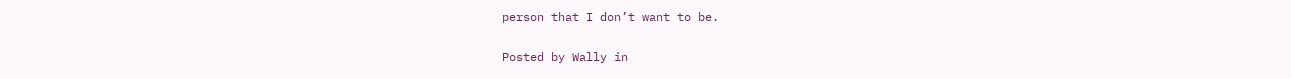person that I don’t want to be.

Posted by Wally in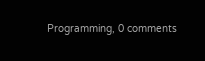Programming, 0 comments